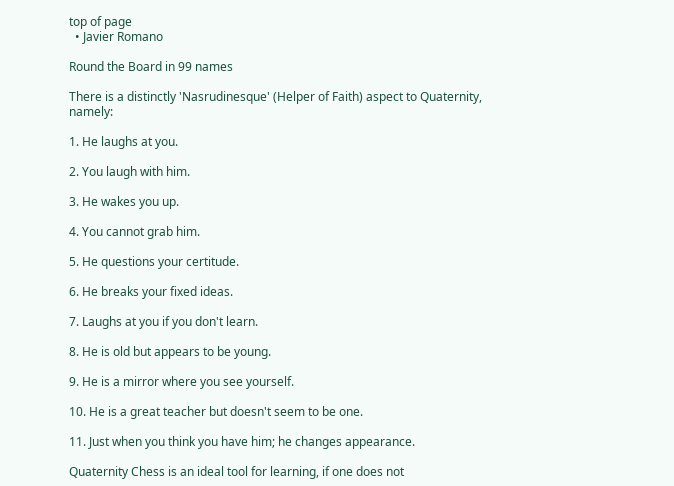top of page
  • Javier Romano

Round the Board in 99 names

There is a distinctly 'Nasrudinesque' (Helper of Faith) aspect to Quaternity, namely:

1. He laughs at you.

2. You laugh with him.

3. He wakes you up.

4. You cannot grab him.

5. He questions your certitude.

6. He breaks your fixed ideas.

7. Laughs at you if you don't learn.

8. He is old but appears to be young.

9. He is a mirror where you see yourself.

10. He is a great teacher but doesn't seem to be one.

11. Just when you think you have him; he changes appearance.

Quaternity Chess is an ideal tool for learning, if one does not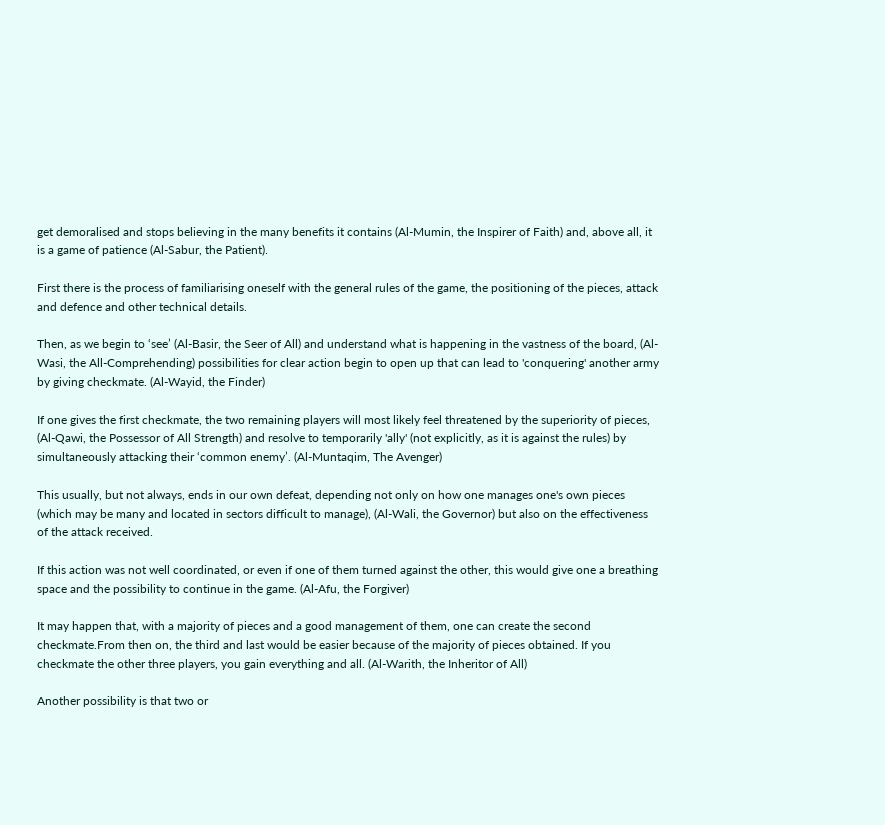get demoralised and stops believing in the many benefits it contains (Al-Mumin, the Inspirer of Faith) and, above all, it is a game of patience (Al-Sabur, the Patient).

First there is the process of familiarising oneself with the general rules of the game, the positioning of the pieces, attack and defence and other technical details.

Then, as we begin to ‘see’ (Al-Basir, the Seer of All) and understand what is happening in the vastness of the board, (Al-Wasi, the All-Comprehending) possibilities for clear action begin to open up that can lead to 'conquering' another army by giving checkmate. (Al-Wayid, the Finder)

If one gives the first checkmate, the two remaining players will most likely feel threatened by the superiority of pieces, (Al-Qawi, the Possessor of All Strength) and resolve to temporarily 'ally' (not explicitly, as it is against the rules) by simultaneously attacking their ‘common enemy’. (Al-Muntaqim, The Avenger)

This usually, but not always, ends in our own defeat, depending not only on how one manages one's own pieces (which may be many and located in sectors difficult to manage), (Al-Wali, the Governor) but also on the effectiveness of the attack received.

If this action was not well coordinated, or even if one of them turned against the other, this would give one a breathing space and the possibility to continue in the game. (Al-Afu, the Forgiver)

It may happen that, with a majority of pieces and a good management of them, one can create the second checkmate.From then on, the third and last would be easier because of the majority of pieces obtained. If you checkmate the other three players, you gain everything and all. (Al-Warith, the Inheritor of All)

Another possibility is that two or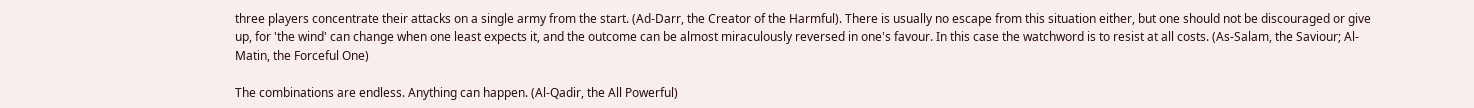three players concentrate their attacks on a single army from the start. (Ad-Darr, the Creator of the Harmful). There is usually no escape from this situation either, but one should not be discouraged or give up, for 'the wind' can change when one least expects it, and the outcome can be almost miraculously reversed in one's favour. In this case the watchword is to resist at all costs. (As-Salam, the Saviour; Al-Matin, the Forceful One)

The combinations are endless. Anything can happen. (Al-Qadir, the All Powerful)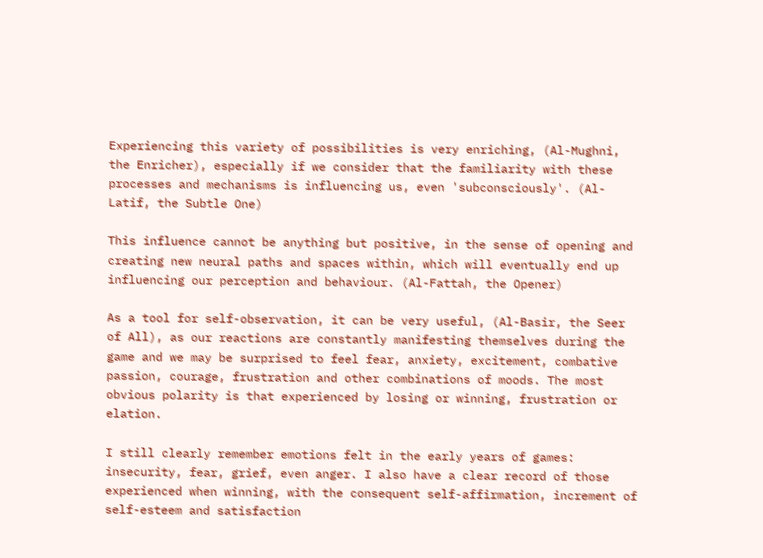Experiencing this variety of possibilities is very enriching, (Al-Mughni, the Enricher), especially if we consider that the familiarity with these processes and mechanisms is influencing us, even 'subconsciously'. (Al-Latif, the Subtle One)

This influence cannot be anything but positive, in the sense of opening and creating new neural paths and spaces within, which will eventually end up influencing our perception and behaviour. (Al-Fattah, the Opener)

As a tool for self-observation, it can be very useful, (Al-Basir, the Seer of All), as our reactions are constantly manifesting themselves during the game and we may be surprised to feel fear, anxiety, excitement, combative passion, courage, frustration and other combinations of moods. The most obvious polarity is that experienced by losing or winning, frustration or elation.

I still clearly remember emotions felt in the early years of games: insecurity, fear, grief, even anger. I also have a clear record of those experienced when winning, with the consequent self-affirmation, increment of self-esteem and satisfaction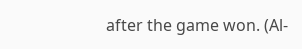after the game won. (Al-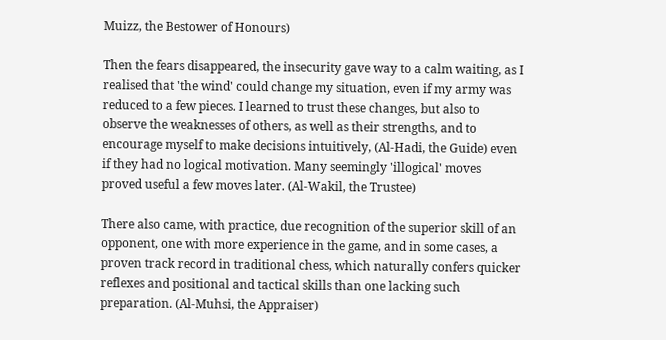Muizz, the Bestower of Honours)

Then the fears disappeared, the insecurity gave way to a calm waiting, as I realised that 'the wind' could change my situation, even if my army was reduced to a few pieces. I learned to trust these changes, but also to observe the weaknesses of others, as well as their strengths, and to encourage myself to make decisions intuitively, (Al-Hadi, the Guide) even if they had no logical motivation. Many seemingly 'illogical' moves proved useful a few moves later. (Al-Wakil, the Trustee)

There also came, with practice, due recognition of the superior skill of an opponent, one with more experience in the game, and in some cases, a proven track record in traditional chess, which naturally confers quicker reflexes and positional and tactical skills than one lacking such preparation. (Al-Muhsi, the Appraiser)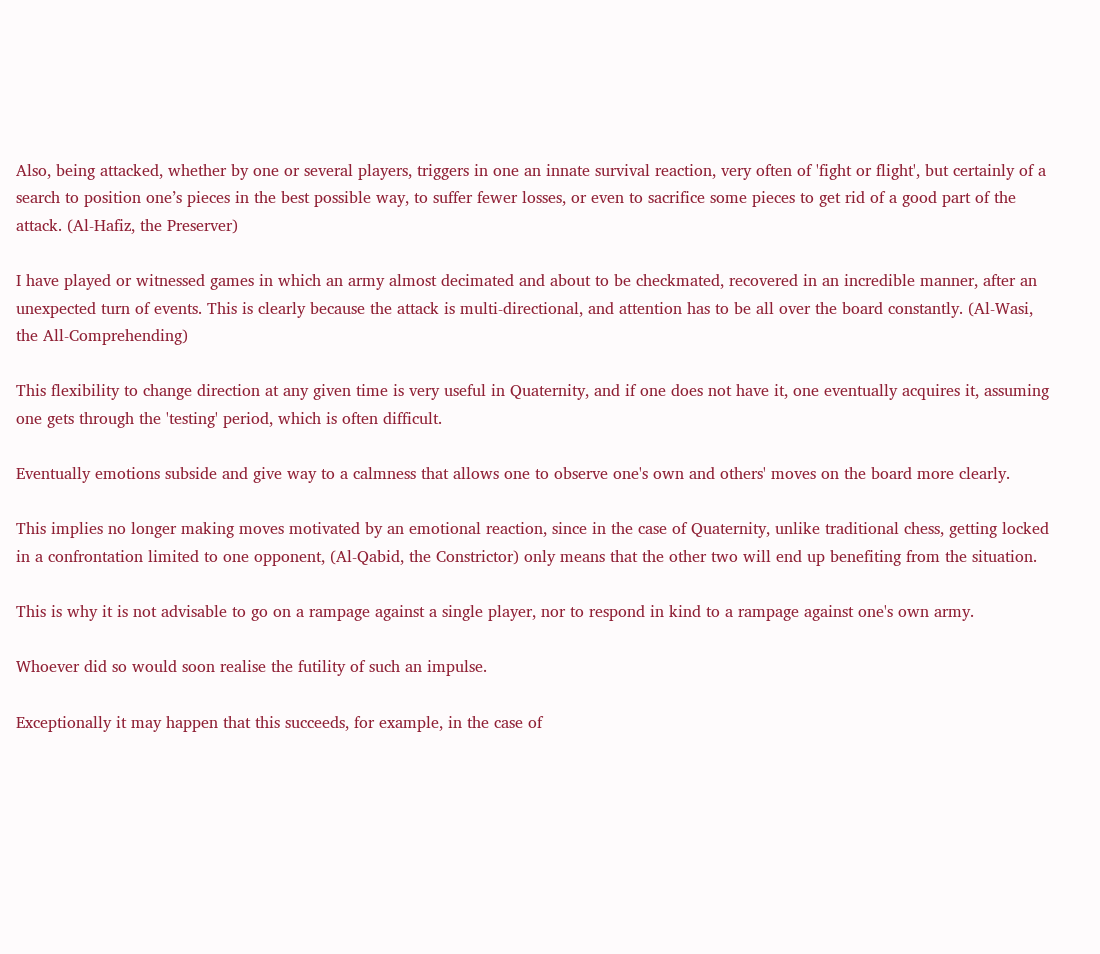Also, being attacked, whether by one or several players, triggers in one an innate survival reaction, very often of 'fight or flight', but certainly of a search to position one’s pieces in the best possible way, to suffer fewer losses, or even to sacrifice some pieces to get rid of a good part of the attack. (Al-Hafiz, the Preserver)

I have played or witnessed games in which an army almost decimated and about to be checkmated, recovered in an incredible manner, after an unexpected turn of events. This is clearly because the attack is multi-directional, and attention has to be all over the board constantly. (Al-Wasi, the All-Comprehending)

This flexibility to change direction at any given time is very useful in Quaternity, and if one does not have it, one eventually acquires it, assuming one gets through the 'testing' period, which is often difficult.

Eventually emotions subside and give way to a calmness that allows one to observe one's own and others' moves on the board more clearly.

This implies no longer making moves motivated by an emotional reaction, since in the case of Quaternity, unlike traditional chess, getting locked in a confrontation limited to one opponent, (Al-Qabid, the Constrictor) only means that the other two will end up benefiting from the situation.

This is why it is not advisable to go on a rampage against a single player, nor to respond in kind to a rampage against one's own army.

Whoever did so would soon realise the futility of such an impulse.

Exceptionally it may happen that this succeeds, for example, in the case of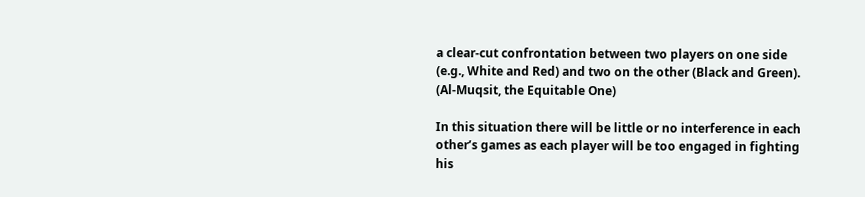a clear-cut confrontation between two players on one side (e.g., White and Red) and two on the other (Black and Green). (Al-Muqsit, the Equitable One)

In this situation there will be little or no interference in each other’s games as each player will be too engaged in fighting his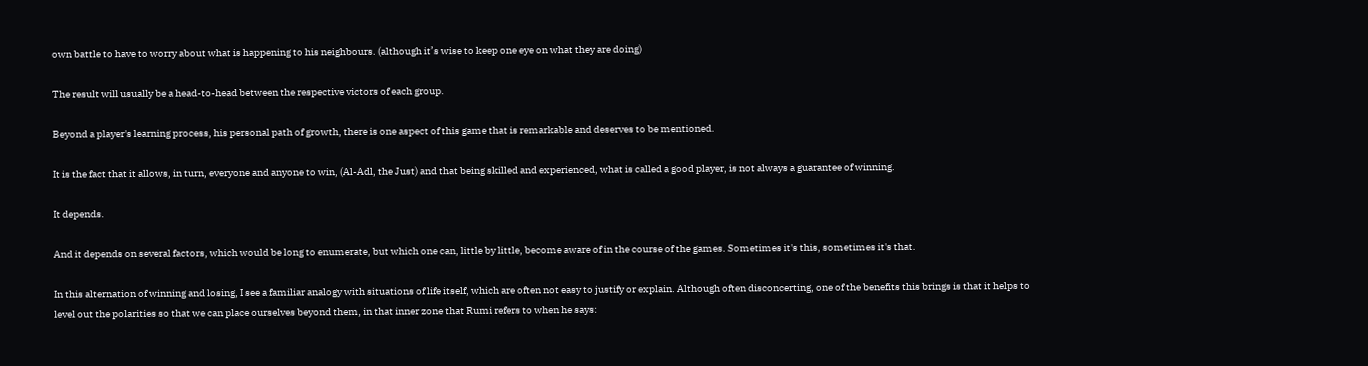own battle to have to worry about what is happening to his neighbours. (although it’s wise to keep one eye on what they are doing)

The result will usually be a head-to-head between the respective victors of each group.

Beyond a player's learning process, his personal path of growth, there is one aspect of this game that is remarkable and deserves to be mentioned.

It is the fact that it allows, in turn, everyone and anyone to win, (Al-Adl, the Just) and that being skilled and experienced, what is called a good player, is not always a guarantee of winning.

It depends.

And it depends on several factors, which would be long to enumerate, but which one can, little by little, become aware of in the course of the games. Sometimes it's this, sometimes it's that.

In this alternation of winning and losing, I see a familiar analogy with situations of life itself, which are often not easy to justify or explain. Although often disconcerting, one of the benefits this brings is that it helps to level out the polarities so that we can place ourselves beyond them, in that inner zone that Rumi refers to when he says: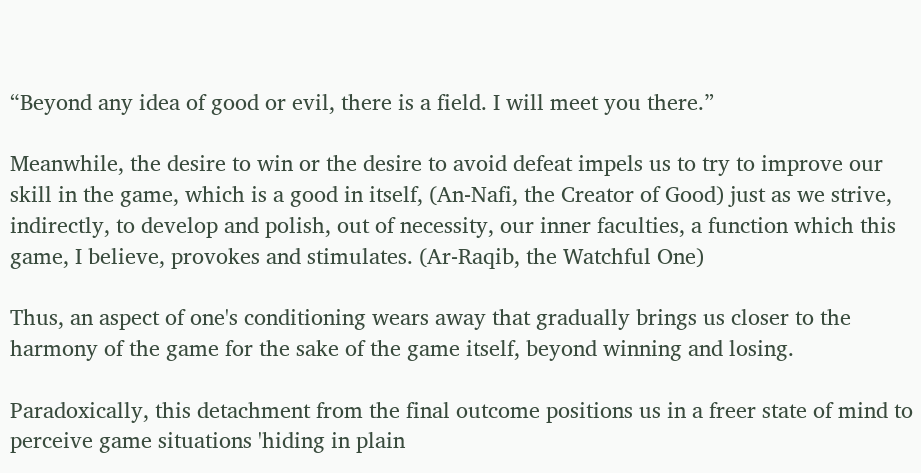“Beyond any idea of good or evil, there is a field. I will meet you there.”

Meanwhile, the desire to win or the desire to avoid defeat impels us to try to improve our skill in the game, which is a good in itself, (An-Nafi, the Creator of Good) just as we strive, indirectly, to develop and polish, out of necessity, our inner faculties, a function which this game, I believe, provokes and stimulates. (Ar-Raqib, the Watchful One)

Thus, an aspect of one's conditioning wears away that gradually brings us closer to the harmony of the game for the sake of the game itself, beyond winning and losing.

Paradoxically, this detachment from the final outcome positions us in a freer state of mind to perceive game situations 'hiding in plain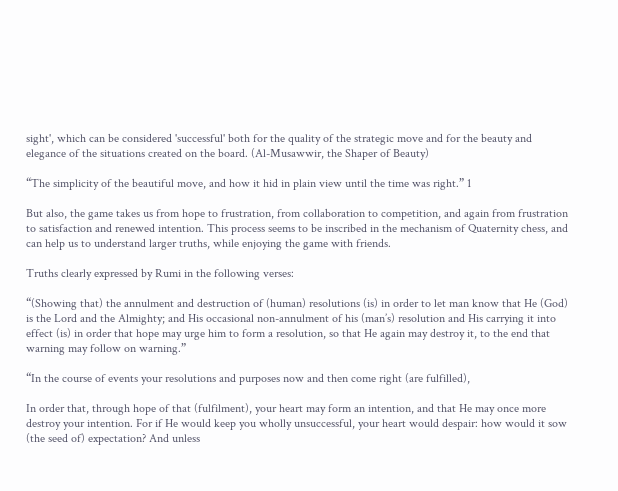sight', which can be considered 'successful' both for the quality of the strategic move and for the beauty and elegance of the situations created on the board. (Al-Musawwir, the Shaper of Beauty)

“The simplicity of the beautiful move, and how it hid in plain view until the time was right.” 1

But also, the game takes us from hope to frustration, from collaboration to competition, and again from frustration to satisfaction and renewed intention. This process seems to be inscribed in the mechanism of Quaternity chess, and can help us to understand larger truths, while enjoying the game with friends.

Truths clearly expressed by Rumi in the following verses:

“(Showing that) the annulment and destruction of (human) resolutions (is) in order to let man know that He (God) is the Lord and the Almighty; and His occasional non-annulment of his (man’s) resolution and His carrying it into effect (is) in order that hope may urge him to form a resolution, so that He again may destroy it, to the end that warning may follow on warning.”

“In the course of events your resolutions and purposes now and then come right (are fulfilled),

In order that, through hope of that (fulfilment), your heart may form an intention, and that He may once more destroy your intention. For if He would keep you wholly unsuccessful, your heart would despair: how would it sow (the seed of) expectation? And unless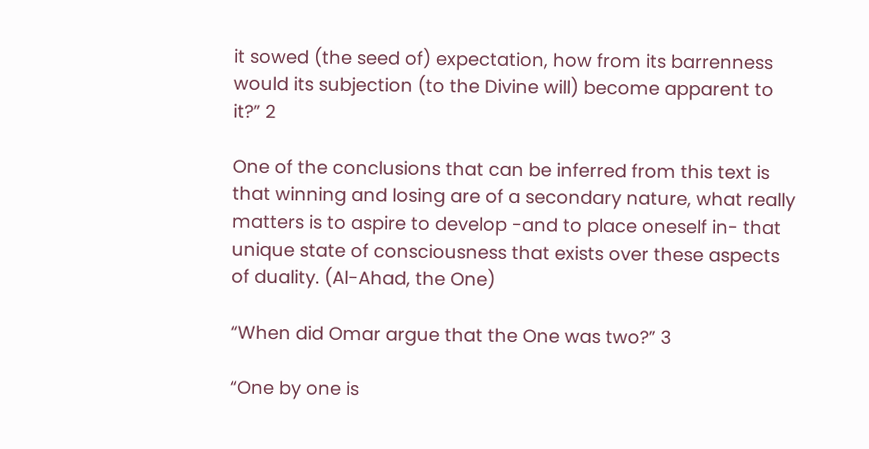it sowed (the seed of) expectation, how from its barrenness would its subjection (to the Divine will) become apparent to it?” 2

One of the conclusions that can be inferred from this text is that winning and losing are of a secondary nature, what really matters is to aspire to develop -and to place oneself in- that unique state of consciousness that exists over these aspects of duality. (Al-Ahad, the One)

“When did Omar argue that the One was two?” 3

“One by one is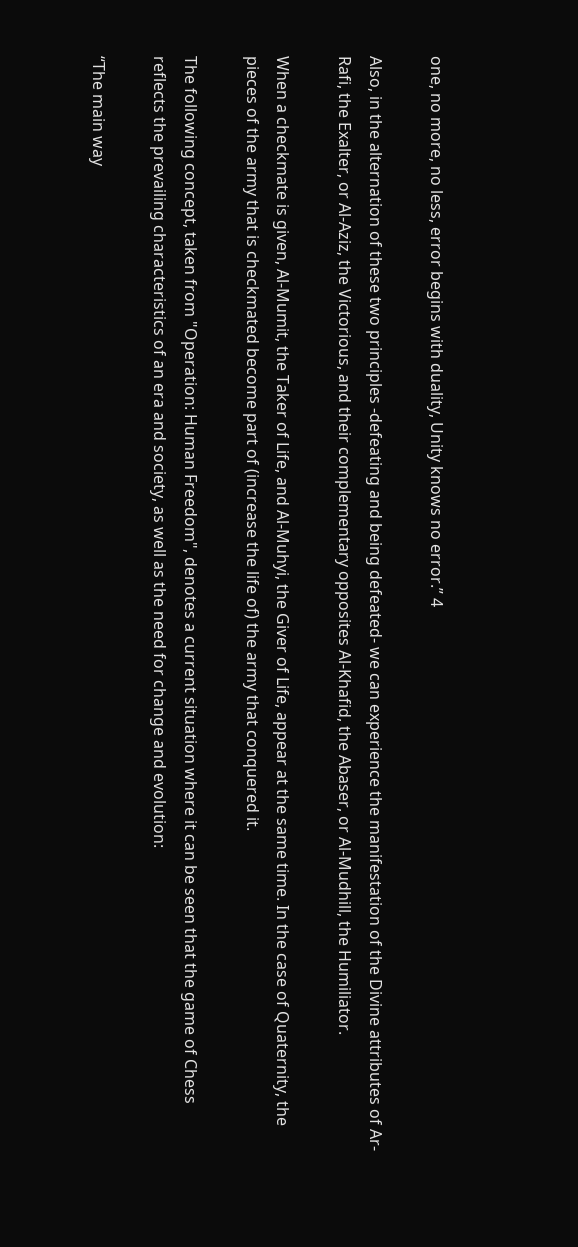one, no more, no less, error begins with duality, Unity knows no error.” 4

Also, in the alternation of these two principles -defeating and being defeated- we can experience the manifestation of the Divine attributes of Ar-Rafi, the Exalter, or Al-Aziz, the Victorious, and their complementary opposites Al-Khafid, the Abaser, or Al-Mudhill, the Humiliator.

When a checkmate is given, Al-Mumit, the Taker of Life, and Al-Muhyi, the Giver of Life, appear at the same time. In the case of Quaternity, the pieces of the army that is checkmated become part of (increase the life of) the army that conquered it.

The following concept, taken from "Operation: Human Freedom", denotes a current situation where it can be seen that the game of Chess reflects the prevailing characteristics of an era and society, as well as the need for change and evolution:

“The main way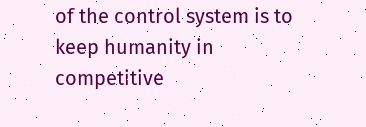of the control system is to keep humanity in competitive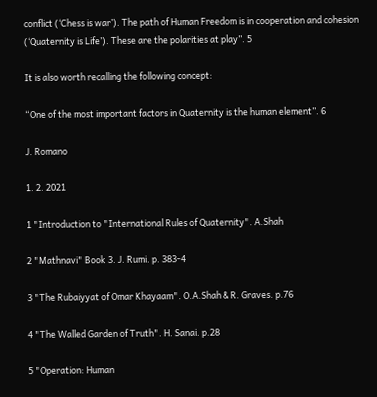conflict (‘Chess is war’). The path of Human Freedom is in cooperation and cohesion (‘Quaternity is Life’). These are the polarities at play”. 5

It is also worth recalling the following concept:

“One of the most important factors in Quaternity is the human element”. 6

J. Romano

1. 2. 2021

1 "Introduction to "International Rules of Quaternity". A.Shah

2 "Mathnavi" Book 3. J. Rumi. p. 383-4

3 "The Rubaiyyat of Omar Khayaam". O.A.Shah & R. Graves. p.76

4 "The Walled Garden of Truth". H. Sanai. p.28

5 "Operation: Human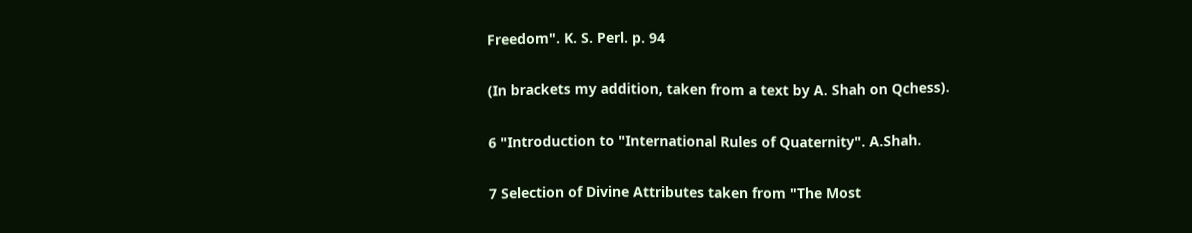Freedom". K. S. Perl. p. 94

(In brackets my addition, taken from a text by A. Shah on Qchess).

6 "Introduction to "International Rules of Quaternity". A.Shah.

7 Selection of Divine Attributes taken from "The Most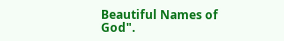Beautiful Names of God".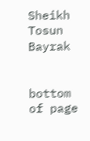Sheikh Tosun Bayrak


bottom of page